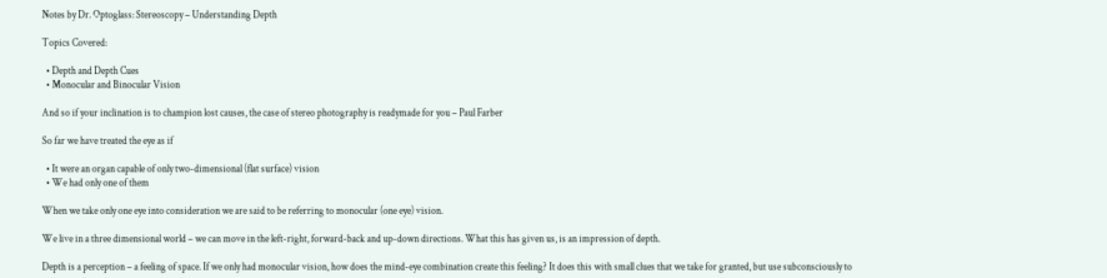Notes by Dr. Optoglass: Stereoscopy – Understanding Depth

Topics Covered:

  • Depth and Depth Cues
  • Monocular and Binocular Vision

And so if your inclination is to champion lost causes, the case of stereo photography is readymade for you – Paul Farber

So far we have treated the eye as if

  • It were an organ capable of only two-dimensional (flat surface) vision
  • We had only one of them

When we take only one eye into consideration we are said to be referring to monocular (one eye) vision.

We live in a three dimensional world – we can move in the left-right, forward-back and up-down directions. What this has given us, is an impression of depth.

Depth is a perception – a feeling of space. If we only had monocular vision, how does the mind-eye combination create this feeling? It does this with small clues that we take for granted, but use subconsciously to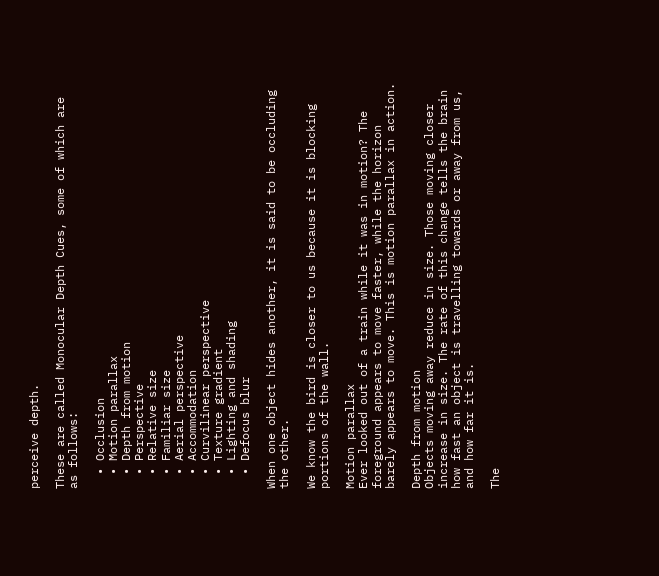perceive depth.

These are called Monocular Depth Cues, some of which are as follows:

  • Occlusion
  • Motion parallax
  • Depth from motion
  • Perspective
  • Relative size
  • Familiar size
  • Aerial perspective
  • Accommodation
  • Curvilinear perspective
  • Texture gradient
  • Lighting and shading
  • Defocus blur

When one object hides another, it is said to be occluding the other.

We know the bird is closer to us because it is blocking portions of the wall.

Motion parallax
Ever looked out of a train while it was in motion? The foreground appears to move faster, while the horizon barely appears to move. This is motion parallax in action.

Depth from motion
Objects moving away reduce in size. Those moving closer increase in size. The rate of this change tells the brain how fast an object is travelling towards or away from us, and how far it is.

The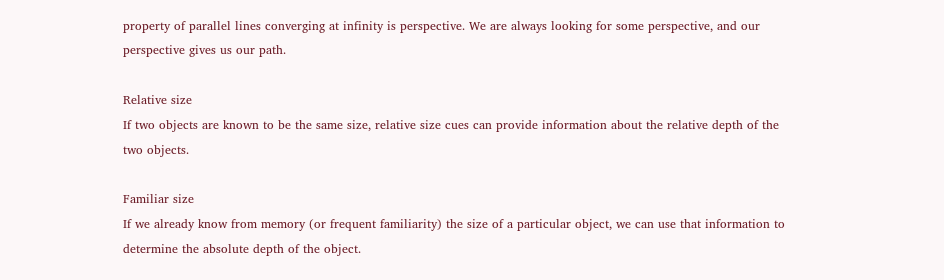property of parallel lines converging at infinity is perspective. We are always looking for some perspective, and our perspective gives us our path.

Relative size
If two objects are known to be the same size, relative size cues can provide information about the relative depth of the two objects.

Familiar size
If we already know from memory (or frequent familiarity) the size of a particular object, we can use that information to determine the absolute depth of the object.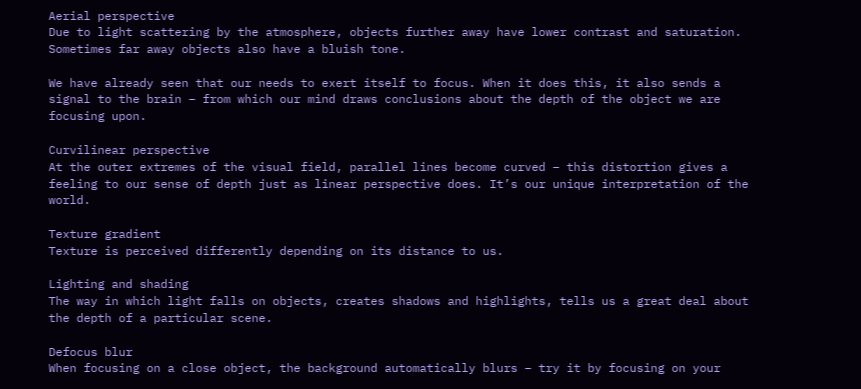Aerial perspective
Due to light scattering by the atmosphere, objects further away have lower contrast and saturation. Sometimes far away objects also have a bluish tone.

We have already seen that our needs to exert itself to focus. When it does this, it also sends a signal to the brain – from which our mind draws conclusions about the depth of the object we are focusing upon.

Curvilinear perspective
At the outer extremes of the visual field, parallel lines become curved – this distortion gives a feeling to our sense of depth just as linear perspective does. It’s our unique interpretation of the world.

Texture gradient
Texture is perceived differently depending on its distance to us.

Lighting and shading
The way in which light falls on objects, creates shadows and highlights, tells us a great deal about the depth of a particular scene.

Defocus blur
When focusing on a close object, the background automatically blurs – try it by focusing on your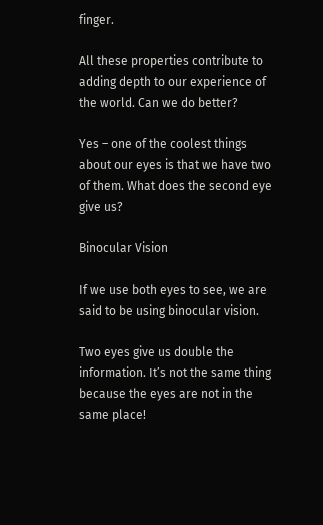finger.

All these properties contribute to adding depth to our experience of the world. Can we do better?

Yes – one of the coolest things about our eyes is that we have two of them. What does the second eye give us?

Binocular Vision

If we use both eyes to see, we are said to be using binocular vision.

Two eyes give us double the information. It’s not the same thing because the eyes are not in the same place!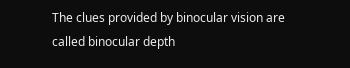The clues provided by binocular vision are called binocular depth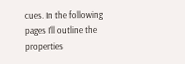cues. In the following pages I’ll outline the properties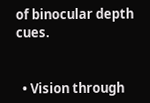of binocular depth cues.


  • Vision through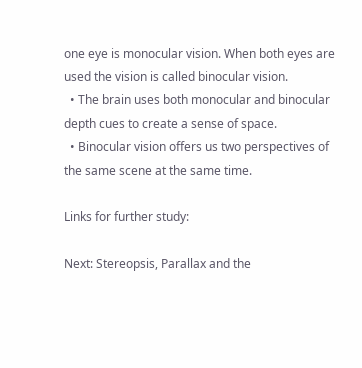one eye is monocular vision. When both eyes are used the vision is called binocular vision.
  • The brain uses both monocular and binocular depth cues to create a sense of space.
  • Binocular vision offers us two perspectives of the same scene at the same time.

Links for further study:

Next: Stereopsis, Parallax and the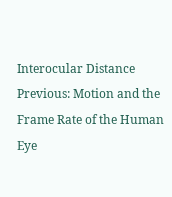Interocular Distance
Previous: Motion and the Frame Rate of the Human Eye